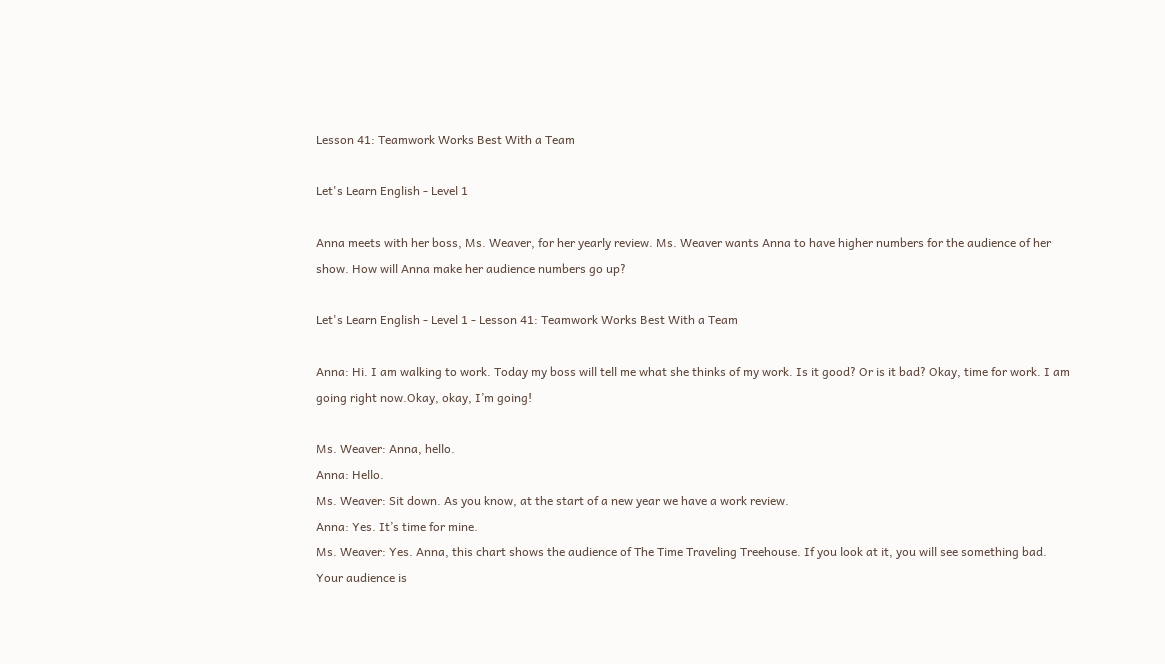Lesson 41: Teamwork Works Best With a Team

Let's Learn English - Level 1

Anna meets with her boss, Ms. Weaver, for her yearly review. Ms. Weaver wants Anna to have higher numbers for the audience of her show. How will Anna make her audience numbers go up?

Let's Learn English - Level 1 - Lesson 41: Teamwork Works Best With a Team

Anna: Hi. I am walking to work. Today my boss will tell me what she thinks of my work. Is it good? Or is it bad? Okay, time for work. I am going right now.Okay, okay, I’m going!

Ms. Weaver: Anna, hello.
Anna: Hello.
Ms. Weaver: Sit down. As you know, at the start of a new year we have a work review.
Anna: Yes. It’s time for mine.
Ms. Weaver: Yes. Anna, this chart shows the audience of The Time Traveling Treehouse. If you look at it, you will see something bad. Your audience is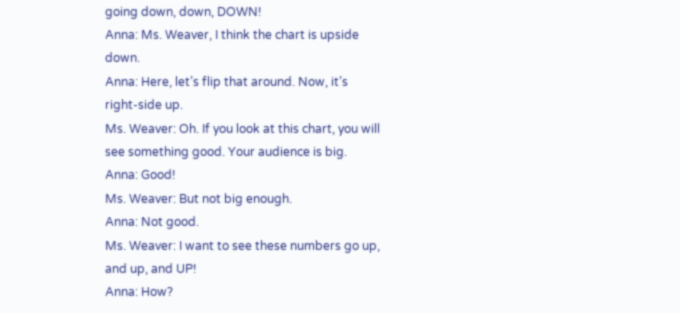going down, down, DOWN!
Anna: Ms. Weaver, I think the chart is upside down.
Anna: Here, let’s flip that around. Now, it’s right-side up.
Ms. Weaver: Oh. If you look at this chart, you will see something good. Your audience is big.
Anna: Good!
Ms. Weaver: But not big enough.
Anna: Not good.
Ms. Weaver: I want to see these numbers go up, and up, and UP!
Anna: How?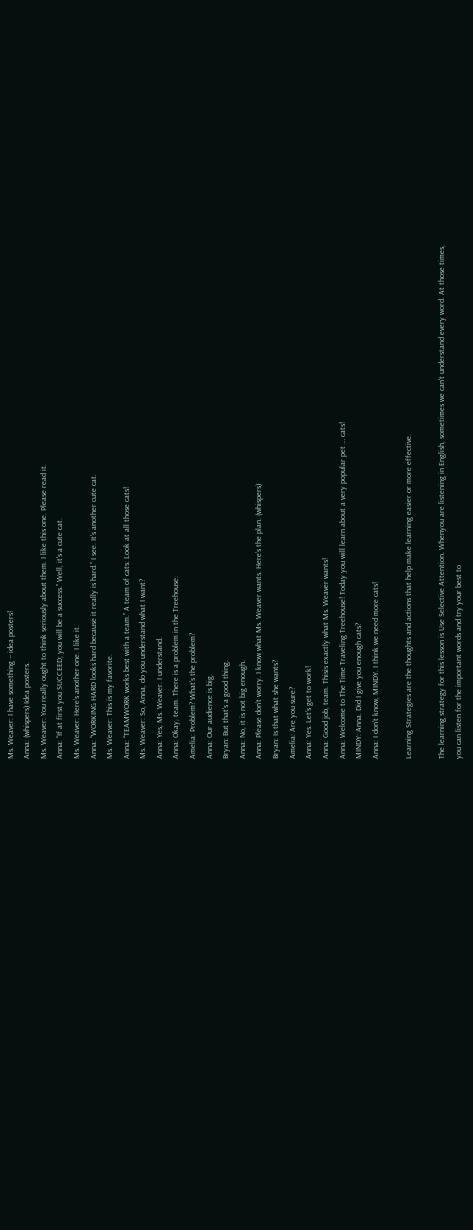Ms. Weaver: I have something -- idea posters!
Anna: (whispers) Idea posters.
Ms. Weaver: You really ought to think seriously about them. I like this one. Please read it.
Anna: “If at first you SUCCEED; you will be a success.” Well, it's a cute cat.
Ms. Weaver: Here’s another one. I like it.
Anna: “WORKING HARD looks hard because it really is hard.” I see. It's another cute cat.
Ms. Weaver: This is my favorite.
Anna: “TEAMWORK works best with a team.” A team of cats. Look at all those cats!
Ms. Weaver: So, Anna, do you understand what I want?
Anna: Yes, Ms. Weaver. I understand.
Anna: Okay, team. There is a problem in the Treehouse.
Amelia: Problem? What's the problem?
Anna: Our audience is big.
Bryan: But that's a good thing.
Anna: No, it is not big enough.
Anna: Please don’t worry. I know what Ms. Weaver wants. Here’s the plan. (whispers)
Bryan: Is that what she wants?
Amelia: Are you sure?
Anna: Yes. Let’s get to work!
Anna: Good job, team. Thisis exactly what Ms. Weaver wants!
Anna: Welcome to The Time Traveling Treehouse! Today you will learn about a very popular pet … cats!
MINDY: Anna. Did I give you enough cats?
Anna: I don’t know, MINDY. I think we need more cats!

Learning Strategies are the thoughts and actions that help make learning easier or more effective.

The learning strategy for this lesson is Use Selective Attention. Whenyou are listening in English, sometimes we can't understand every word. At those times, you can listen for the important words and try your best to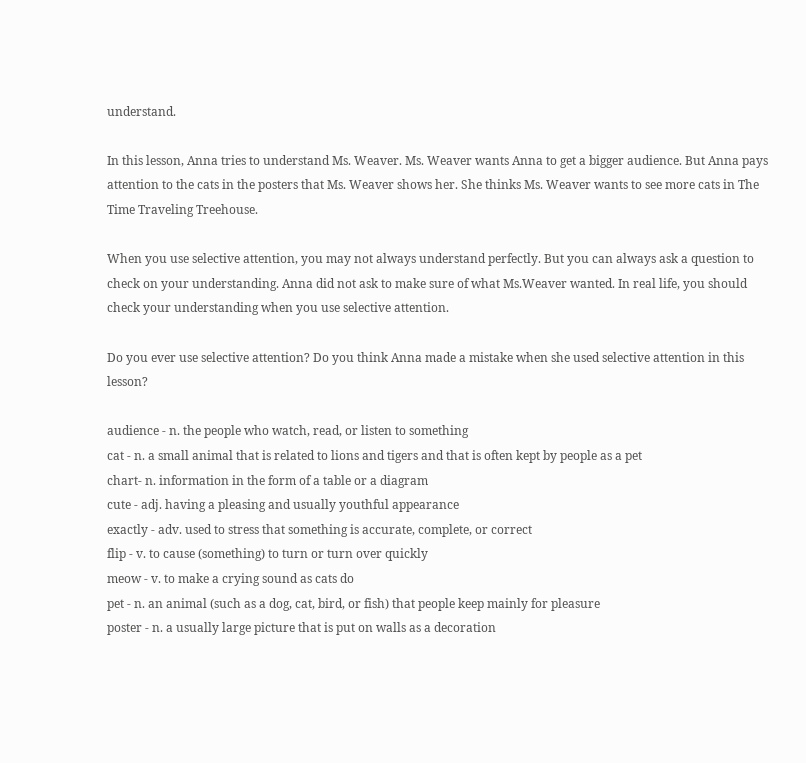understand.

In this lesson, Anna tries to understand Ms. Weaver. Ms. Weaver wants Anna to get a bigger audience. But Anna pays attention to the cats in the posters that Ms. Weaver shows her. She thinks Ms. Weaver wants to see more cats in The Time Traveling Treehouse.

When you use selective attention, you may not always understand perfectly. But you can always ask a question to check on your understanding. Anna did not ask to make sure of what Ms.Weaver wanted. In real life, you should check your understanding when you use selective attention.

Do you ever use selective attention? Do you think Anna made a mistake when she used selective attention in this lesson?

audience - n. the people who watch, read, or listen to something
cat - n. a small animal that is related to lions and tigers and that is often kept by people as a pet
chart- n. information in the form of a table or a diagram
cute - adj. having a pleasing and usually youthful appearance
exactly - adv. used to stress that something is accurate, complete, or correct
flip - v. to cause (something) to turn or turn over quickly
meow - v. to make a crying sound as cats do
pet - n. an animal (such as a dog, cat, bird, or fish) that people keep mainly for pleasure
poster - n. a usually large picture that is put on walls as a decoration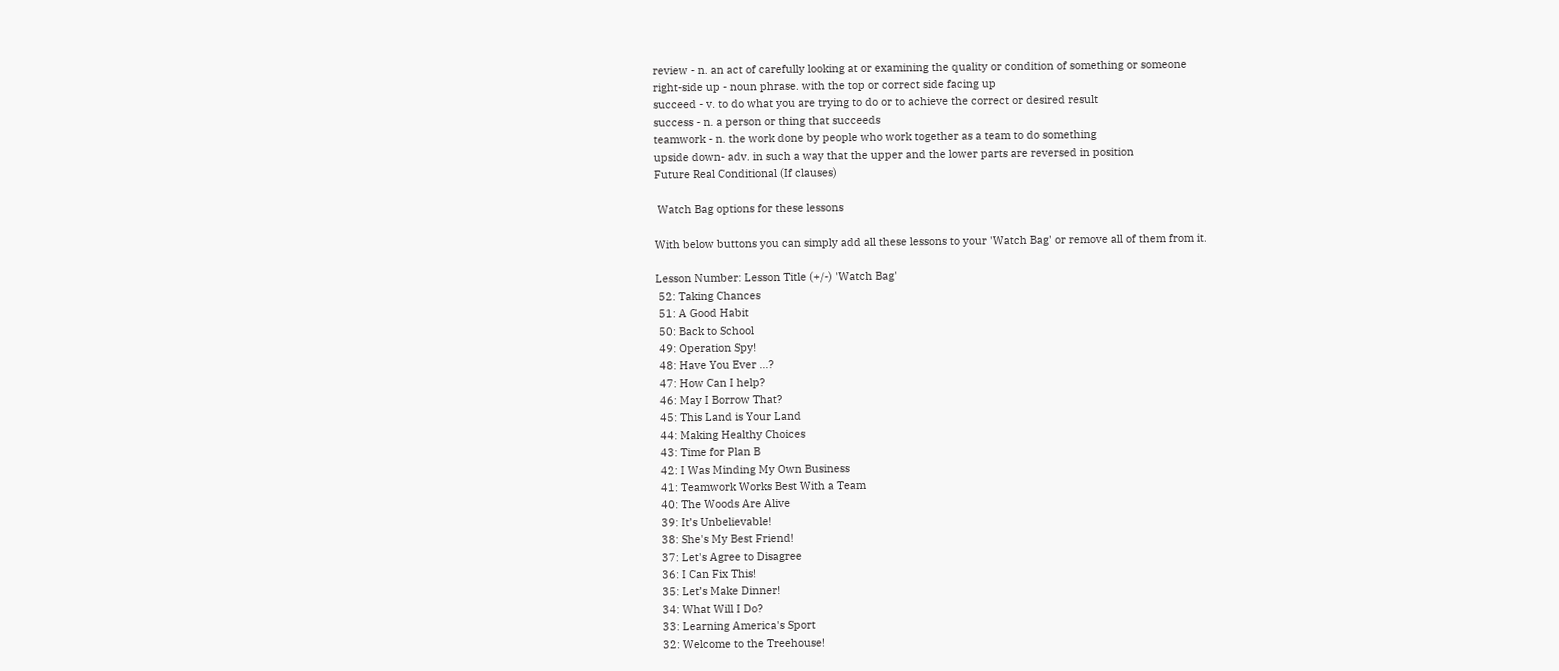review - n. an act of carefully looking at or examining the quality or condition of something or someone
right-side up - noun phrase. with the top or correct side facing up
succeed - v. to do what you are trying to do or to achieve the correct or desired result
success - n. a person or thing that succeeds
teamwork - n. the work done by people who work together as a team to do something
upside down- adv. in such a way that the upper and the lower parts are reversed in position
Future Real Conditional (If clauses)

 Watch Bag options for these lessons

With below buttons you can simply add all these lessons to your 'Watch Bag' or remove all of them from it.

Lesson Number: Lesson Title (+/-) 'Watch Bag'
 52: Taking Chances
 51: A Good Habit
 50: Back to School
 49: Operation Spy!
 48: Have You Ever ...?
 47: How Can I help?
 46: May I Borrow That?
 45: This Land is Your Land
 44: Making Healthy Choices
 43: Time for Plan B
 42: I Was Minding My Own Business
 41: Teamwork Works Best With a Team
 40: The Woods Are Alive
 39: It’s Unbelievable!
 38: She's My Best Friend!
 37: Let's Agree to Disagree
 36: I Can Fix This!
 35: Let’s Make Dinner!
 34: What Will I Do?
 33: Learning America's Sport
 32: Welcome to the Treehouse!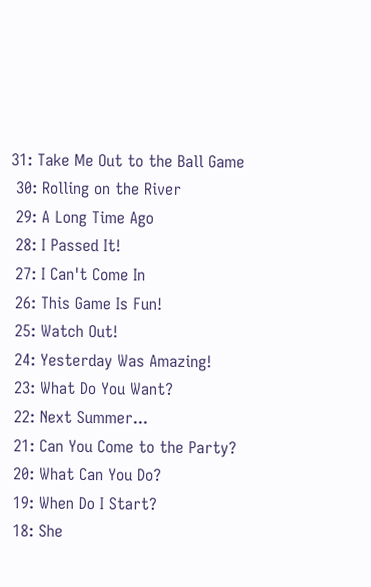31: Take Me Out to the Ball Game
 30: Rolling on the River
 29: A Long Time Ago
 28: I Passed It!
 27: I Can't Come In
 26: This Game Is Fun!
 25: Watch Out!
 24: Yesterday Was Amazing!
 23: What Do You Want?
 22: Next Summer...
 21: Can You Come to the Party?
 20: What Can You Do?
 19: When Do I Start?
 18: She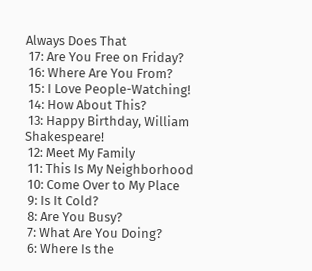Always Does That
 17: Are You Free on Friday?
 16: Where Are You From?
 15: I Love People-Watching!
 14: How About This?
 13: Happy Birthday, William Shakespeare!
 12: Meet My Family
 11: This Is My Neighborhood
 10: Come Over to My Place
 9: Is It Cold?
 8: Are You Busy?
 7: What Are You Doing?
 6: Where Is the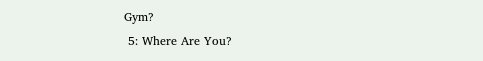Gym?
 5: Where Are You?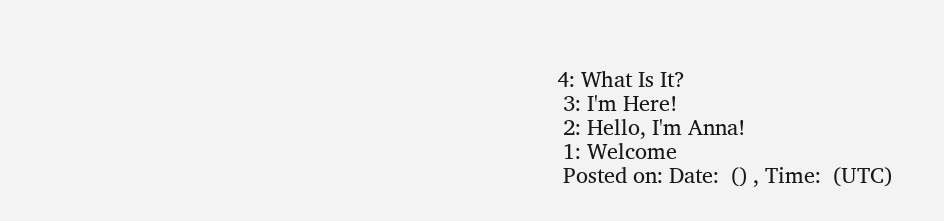4: What Is It?
 3: I'm Here!
 2: Hello, I'm Anna!
 1: Welcome
 Posted on: Date:  () , Time:  (UTC)